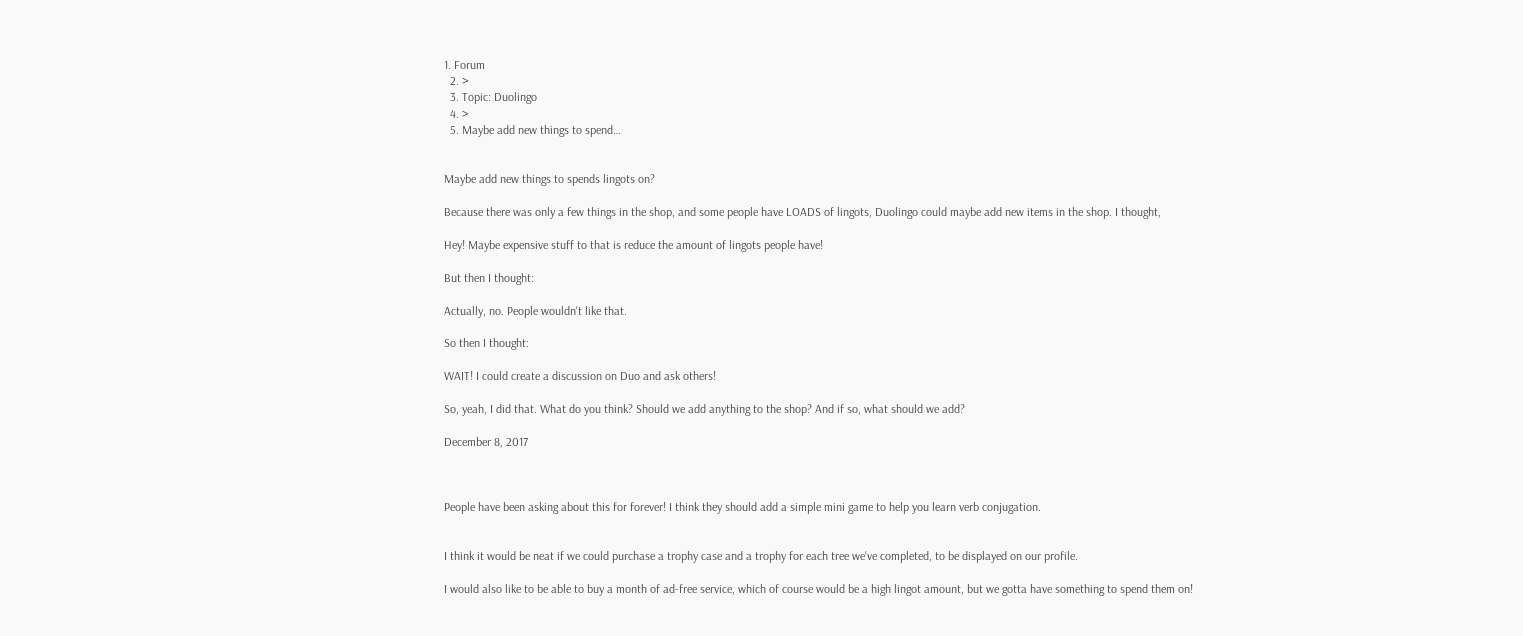1. Forum
  2. >
  3. Topic: Duolingo
  4. >
  5. Maybe add new things to spend…


Maybe add new things to spends lingots on?

Because there was only a few things in the shop, and some people have LOADS of lingots, Duolingo could maybe add new items in the shop. I thought,

Hey! Maybe expensive stuff to that is reduce the amount of lingots people have!

But then I thought:

Actually, no. People wouldn't like that.

So then I thought:

WAIT! I could create a discussion on Duo and ask others!

So, yeah, I did that. What do you think? Should we add anything to the shop? And if so, what should we add?

December 8, 2017



People have been asking about this for forever! I think they should add a simple mini game to help you learn verb conjugation.


I think it would be neat if we could purchase a trophy case and a trophy for each tree we've completed, to be displayed on our profile.

I would also like to be able to buy a month of ad-free service, which of course would be a high lingot amount, but we gotta have something to spend them on!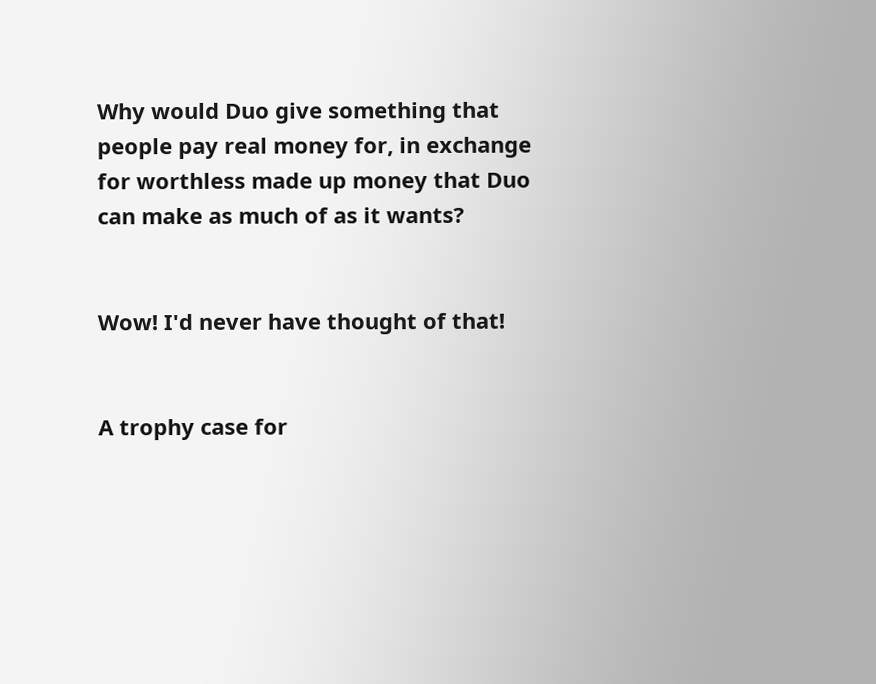Why would Duo give something that people pay real money for, in exchange for worthless made up money that Duo can make as much of as it wants?


Wow! I'd never have thought of that!


A trophy case for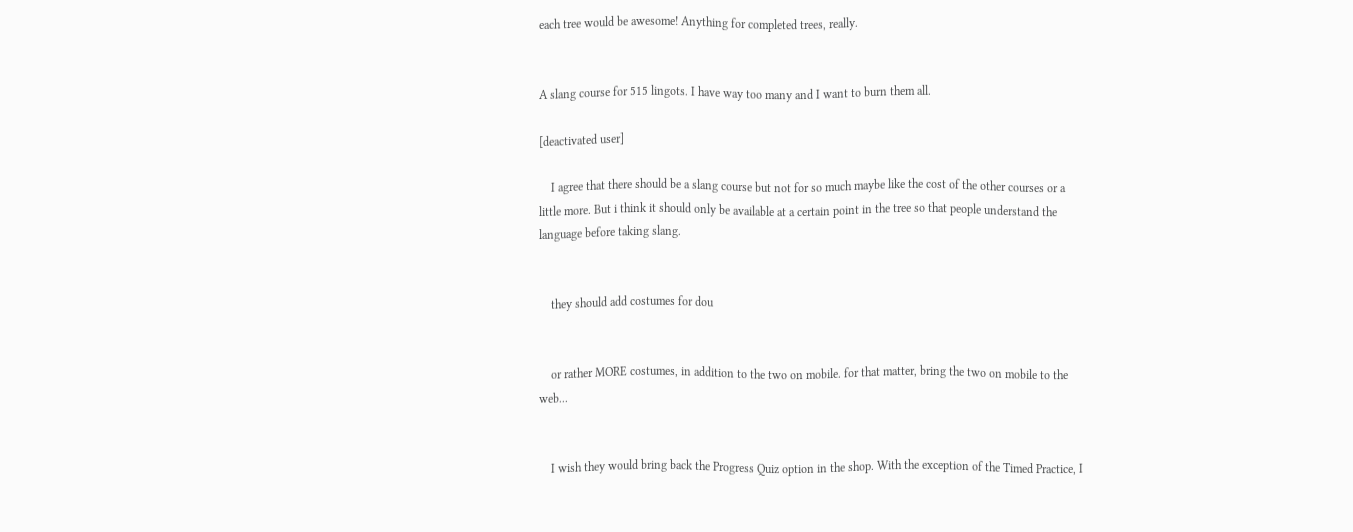each tree would be awesome! Anything for completed trees, really.


A slang course for 515 lingots. I have way too many and I want to burn them all.

[deactivated user]

    I agree that there should be a slang course but not for so much maybe like the cost of the other courses or a little more. But i think it should only be available at a certain point in the tree so that people understand the language before taking slang.


    they should add costumes for dou


    or rather MORE costumes, in addition to the two on mobile. for that matter, bring the two on mobile to the web...


    I wish they would bring back the Progress Quiz option in the shop. With the exception of the Timed Practice, I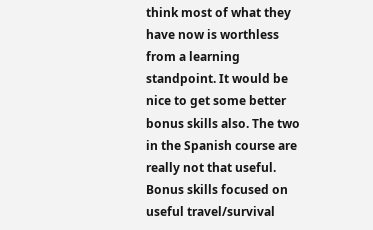think most of what they have now is worthless from a learning standpoint. It would be nice to get some better bonus skills also. The two in the Spanish course are really not that useful. Bonus skills focused on useful travel/survival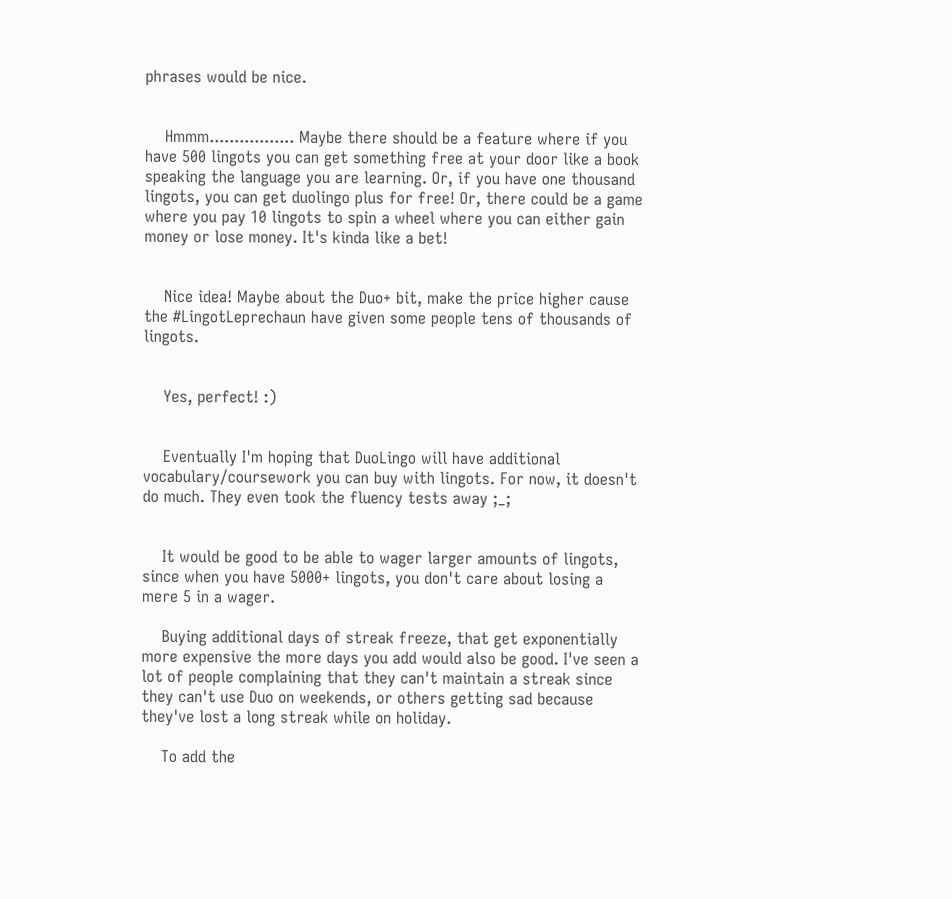phrases would be nice.


    Hmmm................. Maybe there should be a feature where if you have 500 lingots you can get something free at your door like a book speaking the language you are learning. Or, if you have one thousand lingots, you can get duolingo plus for free! Or, there could be a game where you pay 10 lingots to spin a wheel where you can either gain money or lose money. It's kinda like a bet!


    Nice idea! Maybe about the Duo+ bit, make the price higher cause the #LingotLeprechaun have given some people tens of thousands of lingots.


    Yes, perfect! :)


    Eventually I'm hoping that DuoLingo will have additional vocabulary/coursework you can buy with lingots. For now, it doesn't do much. They even took the fluency tests away ;_;


    It would be good to be able to wager larger amounts of lingots, since when you have 5000+ lingots, you don't care about losing a mere 5 in a wager.

    Buying additional days of streak freeze, that get exponentially more expensive the more days you add would also be good. I've seen a lot of people complaining that they can't maintain a streak since they can't use Duo on weekends, or others getting sad because they've lost a long streak while on holiday.

    To add the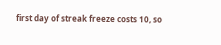first day of streak freeze costs 10, so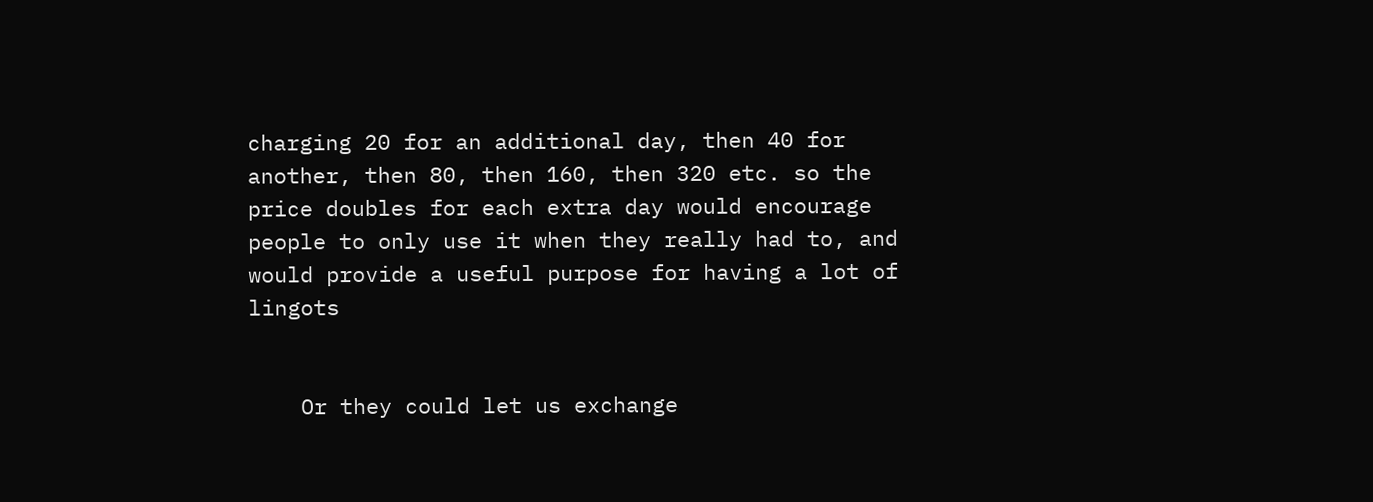charging 20 for an additional day, then 40 for another, then 80, then 160, then 320 etc. so the price doubles for each extra day would encourage people to only use it when they really had to, and would provide a useful purpose for having a lot of lingots


    Or they could let us exchange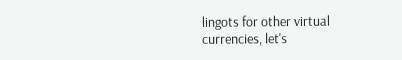lingots for other virtual currencies, let's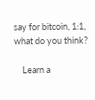say for bitcoin, 1:1, what do you think?

    Learn a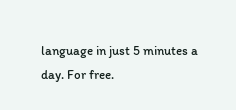language in just 5 minutes a day. For free.